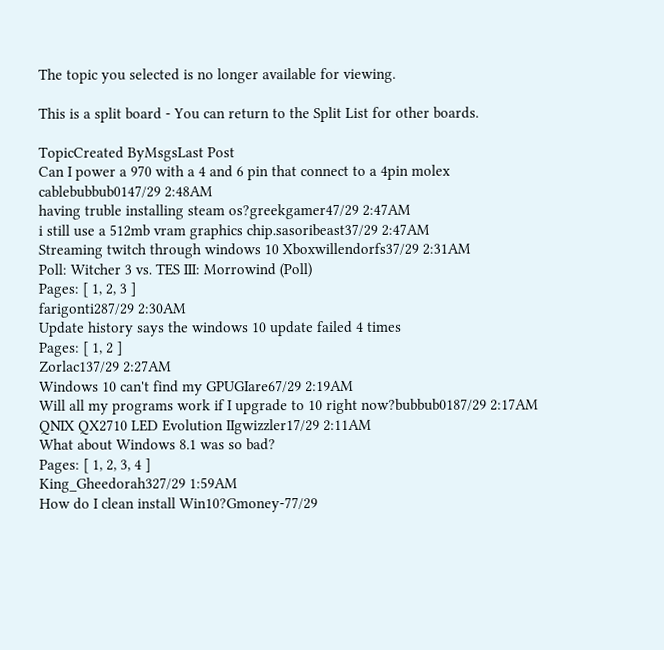The topic you selected is no longer available for viewing.

This is a split board - You can return to the Split List for other boards.

TopicCreated ByMsgsLast Post
Can I power a 970 with a 4 and 6 pin that connect to a 4pin molex cablebubbub0147/29 2:48AM
having truble installing steam os?greekgamer47/29 2:47AM
i still use a 512mb vram graphics chip.sasoribeast37/29 2:47AM
Streaming twitch through windows 10 Xboxwillendorfs37/29 2:31AM
Poll: Witcher 3 vs. TES III: Morrowind (Poll)
Pages: [ 1, 2, 3 ]
farigonti287/29 2:30AM
Update history says the windows 10 update failed 4 times
Pages: [ 1, 2 ]
Zorlac137/29 2:27AM
Windows 10 can't find my GPUGIare67/29 2:19AM
Will all my programs work if I upgrade to 10 right now?bubbub0187/29 2:17AM
QNIX QX2710 LED Evolution IIgwizzler17/29 2:11AM
What about Windows 8.1 was so bad?
Pages: [ 1, 2, 3, 4 ]
King_Gheedorah327/29 1:59AM
How do I clean install Win10?Gmoney-77/29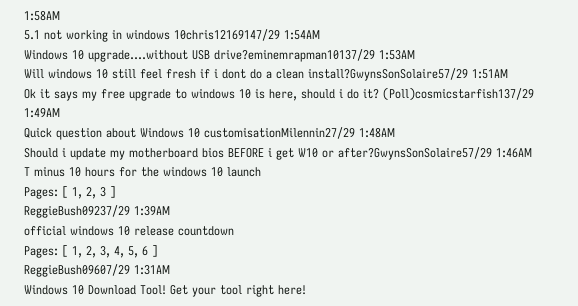1:58AM
5.1 not working in windows 10chris12169147/29 1:54AM
Windows 10 upgrade....without USB drive?eminemrapman10137/29 1:53AM
Will windows 10 still feel fresh if i dont do a clean install?GwynsSonSolaire57/29 1:51AM
Ok it says my free upgrade to windows 10 is here, should i do it? (Poll)cosmicstarfish137/29 1:49AM
Quick question about Windows 10 customisationMilennin27/29 1:48AM
Should i update my motherboard bios BEFORE i get W10 or after?GwynsSonSolaire57/29 1:46AM
T minus 10 hours for the windows 10 launch
Pages: [ 1, 2, 3 ]
ReggieBush09237/29 1:39AM
official windows 10 release countdown
Pages: [ 1, 2, 3, 4, 5, 6 ]
ReggieBush09607/29 1:31AM
Windows 10 Download Tool! Get your tool right here!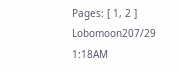Pages: [ 1, 2 ]
Lobomoon207/29 1:18AM